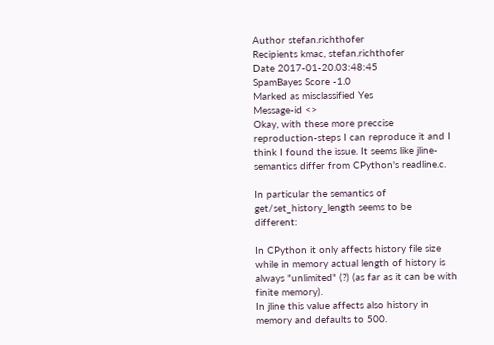Author stefan.richthofer
Recipients kmac, stefan.richthofer
Date 2017-01-20.03:48:45
SpamBayes Score -1.0
Marked as misclassified Yes
Message-id <>
Okay, with these more preccise reproduction-steps I can reproduce it and I think I found the issue. It seems like jline-semantics differ from CPython's readline.c.

In particular the semantics of get/set_history_length seems to be different:

In CPython it only affects history file size while in memory actual length of history is always "unlimited" (?) (as far as it can be with finite memory).
In jline this value affects also history in memory and defaults to 500.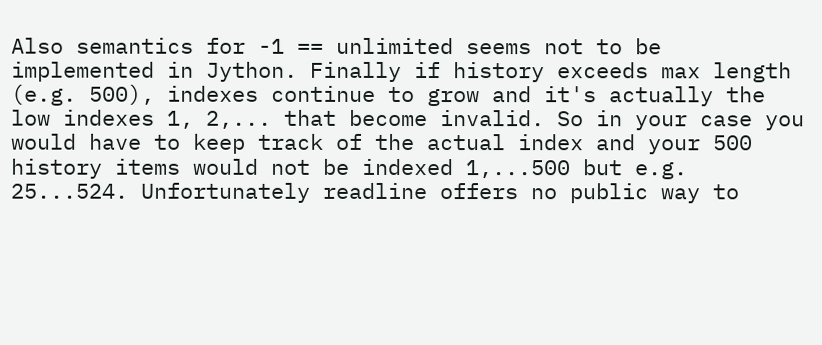Also semantics for -1 == unlimited seems not to be implemented in Jython. Finally if history exceeds max length (e.g. 500), indexes continue to grow and it's actually the low indexes 1, 2,... that become invalid. So in your case you would have to keep track of the actual index and your 500 history items would not be indexed 1,...500 but e.g. 25...524. Unfortunately readline offers no public way to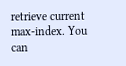retrieve current max-index. You can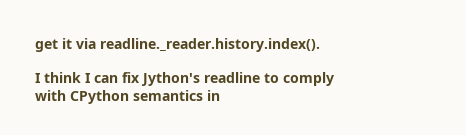get it via readline._reader.history.index().

I think I can fix Jython's readline to comply with CPython semantics in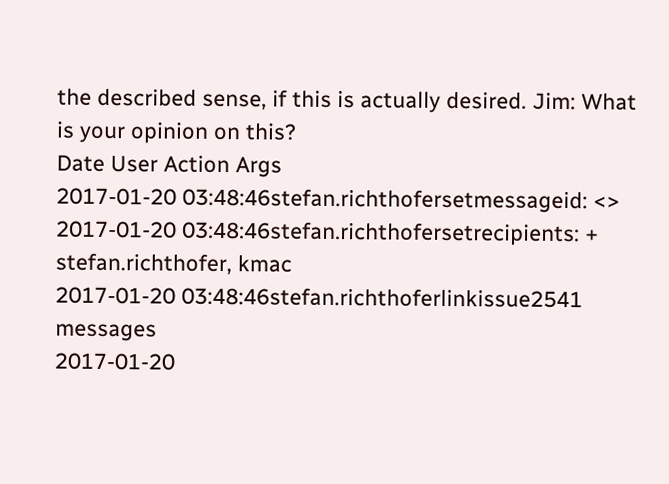the described sense, if this is actually desired. Jim: What is your opinion on this?
Date User Action Args
2017-01-20 03:48:46stefan.richthofersetmessageid: <>
2017-01-20 03:48:46stefan.richthofersetrecipients: + stefan.richthofer, kmac
2017-01-20 03:48:46stefan.richthoferlinkissue2541 messages
2017-01-20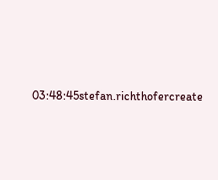03:48:45stefan.richthofercreate